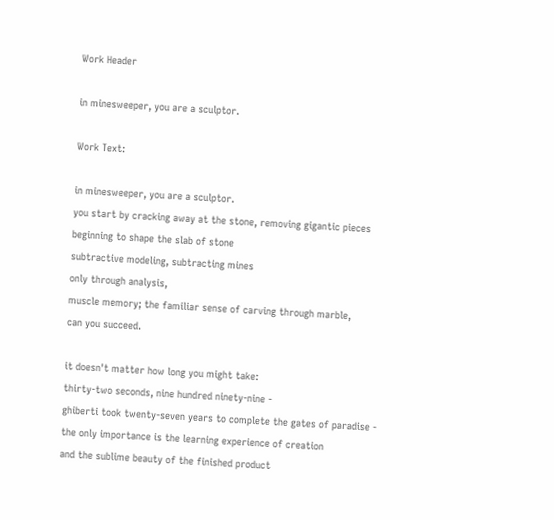Work Header

in minesweeper, you are a sculptor.

Work Text:

in minesweeper, you are a sculptor.
you start by cracking away at the stone, removing gigantic pieces
beginning to shape the slab of stone
subtractive modeling, subtracting mines
only through analysis,
muscle memory; the familiar sense of carving through marble,
can you succeed.

it doesn't matter how long you might take:
thirty-two seconds, nine hundred ninety-nine -
ghiberti took twenty-seven years to complete the gates of paradise -
the only importance is the learning experience of creation
and the sublime beauty of the finished product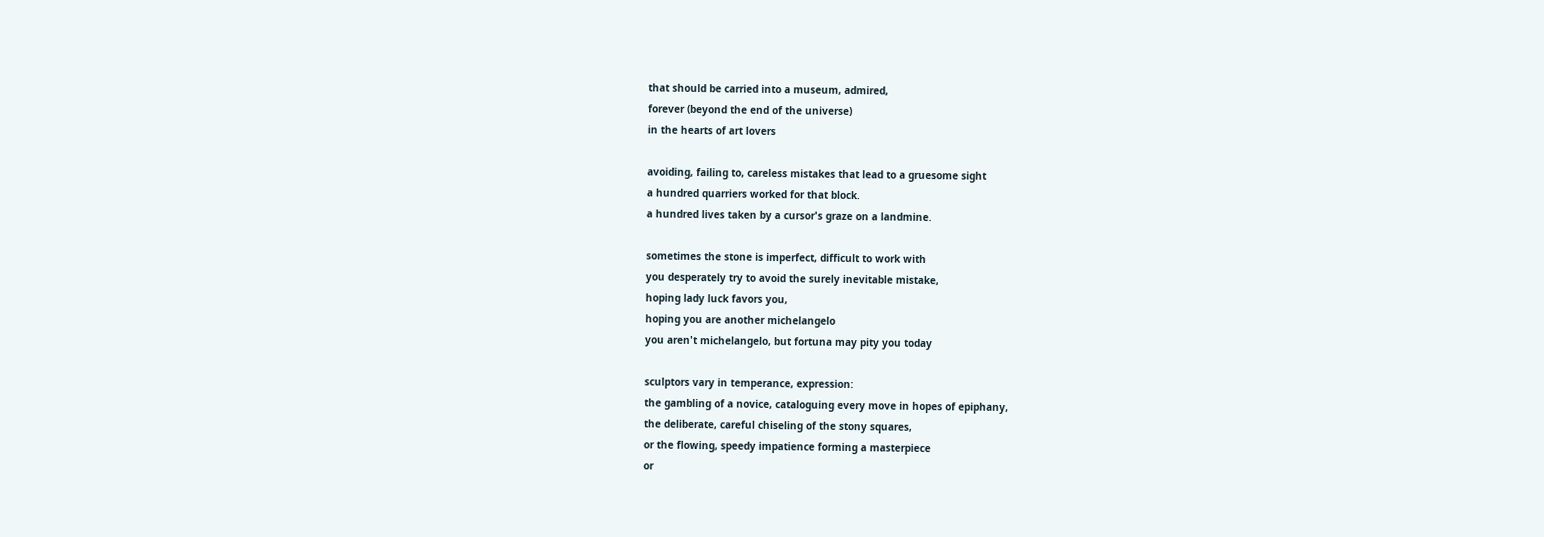that should be carried into a museum, admired,
forever (beyond the end of the universe)
in the hearts of art lovers

avoiding, failing to, careless mistakes that lead to a gruesome sight
a hundred quarriers worked for that block.
a hundred lives taken by a cursor's graze on a landmine.

sometimes the stone is imperfect, difficult to work with
you desperately try to avoid the surely inevitable mistake,
hoping lady luck favors you,
hoping you are another michelangelo
you aren't michelangelo, but fortuna may pity you today

sculptors vary in temperance, expression:
the gambling of a novice, cataloguing every move in hopes of epiphany,
the deliberate, careful chiseling of the stony squares,
or the flowing, speedy impatience forming a masterpiece
or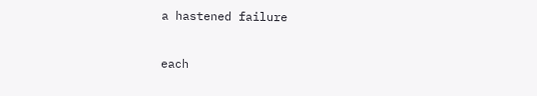a hastened failure

each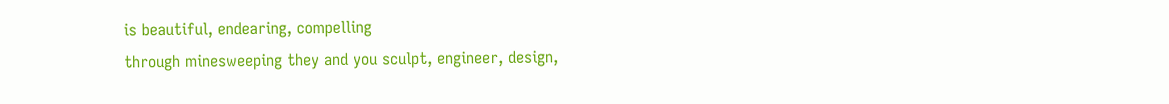is beautiful, endearing, compelling
through minesweeping they and you sculpt, engineer, design,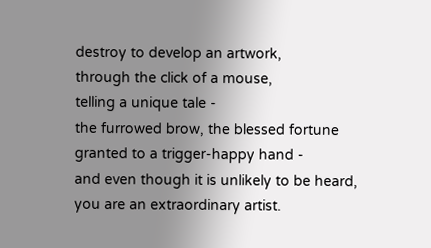destroy to develop an artwork,
through the click of a mouse,
telling a unique tale -
the furrowed brow, the blessed fortune granted to a trigger-happy hand -
and even though it is unlikely to be heard,
you are an extraordinary artist.